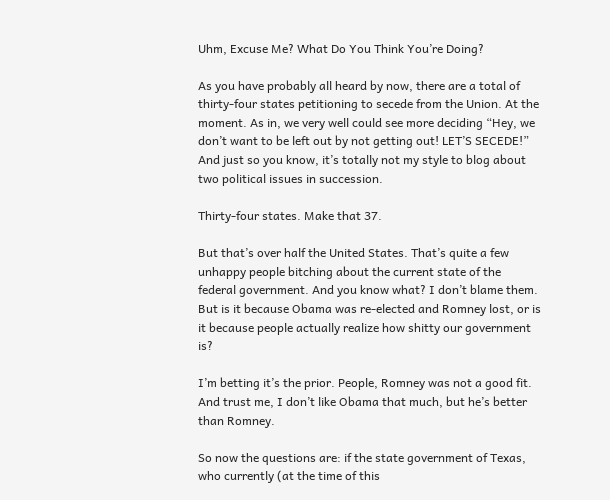Uhm, Excuse Me? What Do You Think You’re Doing?

As you have probably all heard by now, there are a total of thirty-four states petitioning to secede from the Union. At the moment. As in, we very well could see more deciding “Hey, we don’t want to be left out by not getting out! LET’S SECEDE!” And just so you know, it’s totally not my style to blog about two political issues in succession.

Thirty-four states. Make that 37.

But that’s over half the United States. That’s quite a few unhappy people bitching about the current state of the federal government. And you know what? I don’t blame them. But is it because Obama was re-elected and Romney lost, or is it because people actually realize how shitty our government is?

I’m betting it’s the prior. People, Romney was not a good fit. And trust me, I don’t like Obama that much, but he’s better than Romney.

So now the questions are: if the state government of Texas, who currently (at the time of this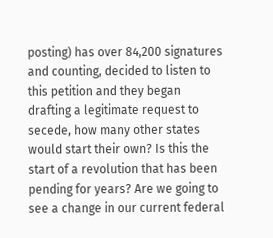posting) has over 84,200 signatures and counting, decided to listen to this petition and they began drafting a legitimate request to secede, how many other states would start their own? Is this the start of a revolution that has been pending for years? Are we going to see a change in our current federal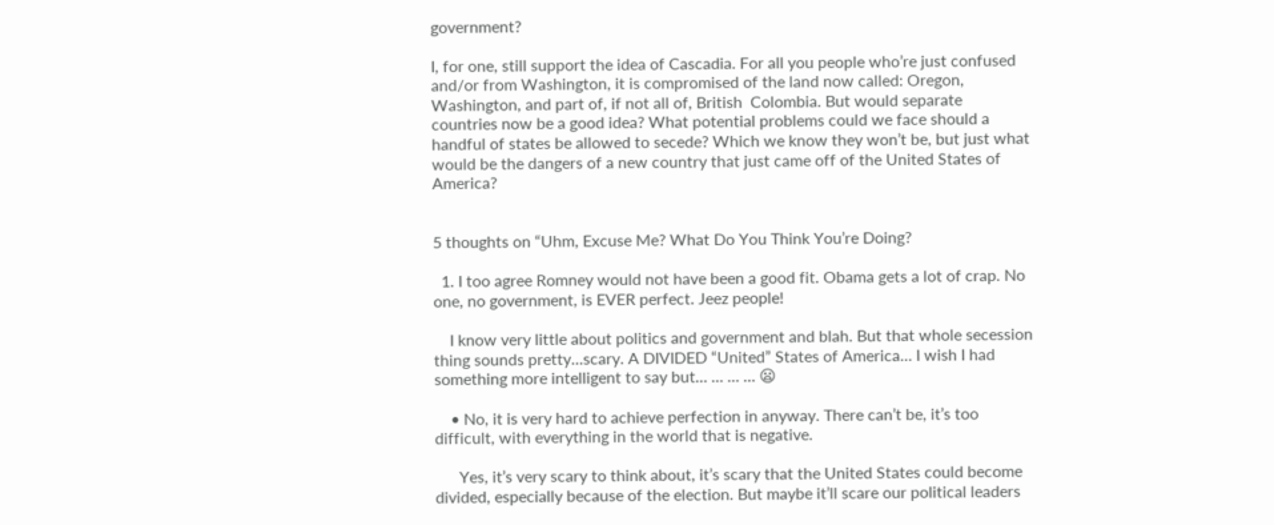government?

I, for one, still support the idea of Cascadia. For all you people who’re just confused and/or from Washington, it is compromised of the land now called: Oregon, Washington, and part of, if not all of, British  Colombia. But would separate countries now be a good idea? What potential problems could we face should a handful of states be allowed to secede? Which we know they won’t be, but just what would be the dangers of a new country that just came off of the United States of America?


5 thoughts on “Uhm, Excuse Me? What Do You Think You’re Doing?

  1. I too agree Romney would not have been a good fit. Obama gets a lot of crap. No one, no government, is EVER perfect. Jeez people!

    I know very little about politics and government and blah. But that whole secession thing sounds pretty…scary. A DIVIDED “United” States of America… I wish I had something more intelligent to say but… … … … 😦

    • No, it is very hard to achieve perfection in anyway. There can’t be, it’s too difficult, with everything in the world that is negative.

      Yes, it’s very scary to think about, it’s scary that the United States could become divided, especially because of the election. But maybe it’ll scare our political leaders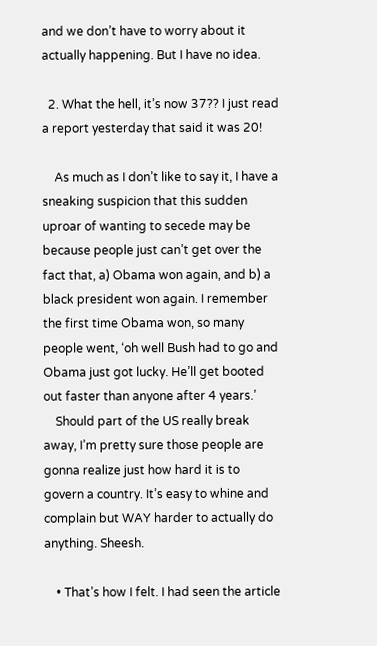and we don’t have to worry about it actually happening. But I have no idea.

  2. What the hell, it’s now 37?? I just read a report yesterday that said it was 20!

    As much as I don’t like to say it, I have a sneaking suspicion that this sudden uproar of wanting to secede may be because people just can’t get over the fact that, a) Obama won again, and b) a black president won again. I remember the first time Obama won, so many people went, ‘oh well Bush had to go and Obama just got lucky. He’ll get booted out faster than anyone after 4 years.’
    Should part of the US really break away, I’m pretty sure those people are gonna realize just how hard it is to govern a country. It’s easy to whine and complain but WAY harder to actually do anything. Sheesh.

    • That’s how I felt. I had seen the article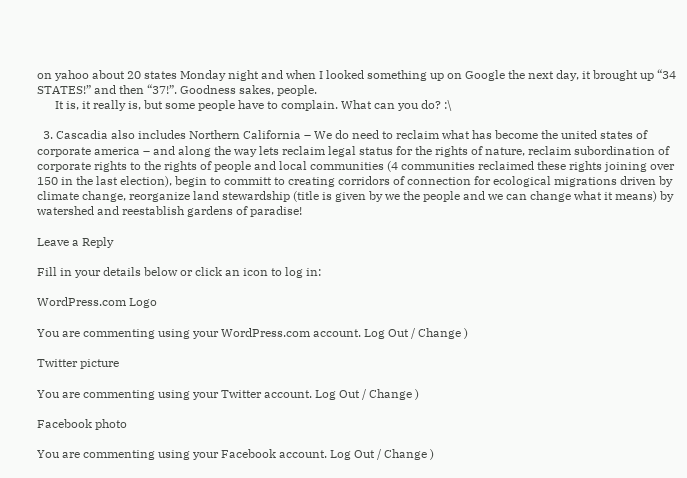on yahoo about 20 states Monday night and when I looked something up on Google the next day, it brought up “34 STATES!” and then “37!”. Goodness sakes, people.
      It is, it really is, but some people have to complain. What can you do? :\

  3. Cascadia also includes Northern California – We do need to reclaim what has become the united states of corporate america – and along the way lets reclaim legal status for the rights of nature, reclaim subordination of corporate rights to the rights of people and local communities (4 communities reclaimed these rights joining over 150 in the last election), begin to committ to creating corridors of connection for ecological migrations driven by climate change, reorganize land stewardship (title is given by we the people and we can change what it means) by watershed and reestablish gardens of paradise!

Leave a Reply

Fill in your details below or click an icon to log in:

WordPress.com Logo

You are commenting using your WordPress.com account. Log Out / Change )

Twitter picture

You are commenting using your Twitter account. Log Out / Change )

Facebook photo

You are commenting using your Facebook account. Log Out / Change )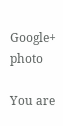Google+ photo

You are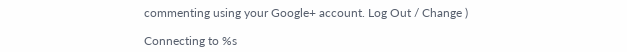commenting using your Google+ account. Log Out / Change )

Connecting to %s